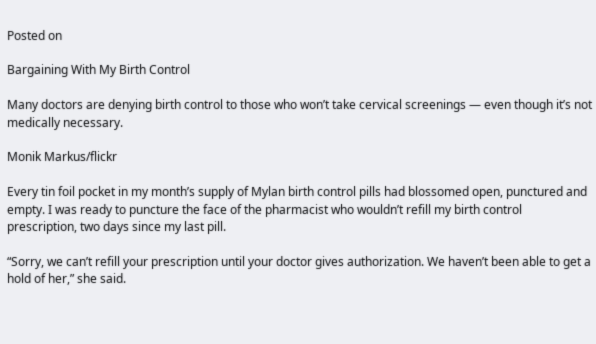Posted on

Bargaining With My Birth Control

Many doctors are denying birth control to those who won’t take cervical screenings — even though it’s not medically necessary.

Monik Markus/flickr

Every tin foil pocket in my month’s supply of Mylan birth control pills had blossomed open, punctured and empty. I was ready to puncture the face of the pharmacist who wouldn’t refill my birth control prescription, two days since my last pill.

“Sorry, we can’t refill your prescription until your doctor gives authorization. We haven’t been able to get a hold of her,” she said.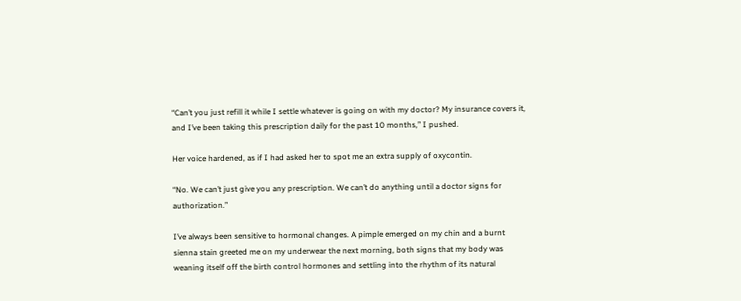“Can’t you just refill it while I settle whatever is going on with my doctor? My insurance covers it, and I’ve been taking this prescription daily for the past 10 months,” I pushed.

Her voice hardened, as if I had asked her to spot me an extra supply of oxycontin.

“No. We can’t just give you any prescription. We can’t do anything until a doctor signs for authorization.”

I’ve always been sensitive to hormonal changes. A pimple emerged on my chin and a burnt sienna stain greeted me on my underwear the next morning, both signs that my body was weaning itself off the birth control hormones and settling into the rhythm of its natural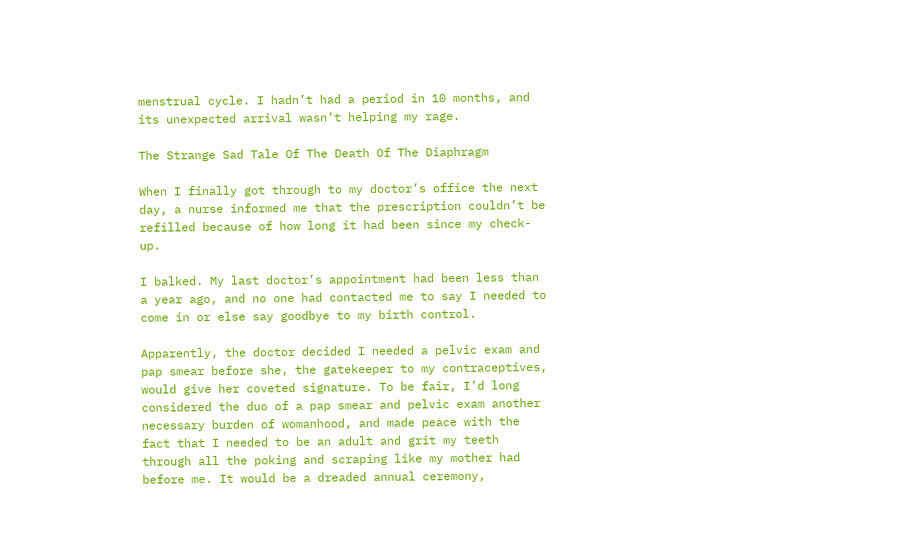menstrual cycle. I hadn’t had a period in 10 months, and its unexpected arrival wasn’t helping my rage.

The Strange Sad Tale Of The Death Of The Diaphragm

When I finally got through to my doctor’s office the next day, a nurse informed me that the prescription couldn’t be refilled because of how long it had been since my check-up.

I balked. My last doctor’s appointment had been less than a year ago, and no one had contacted me to say I needed to come in or else say goodbye to my birth control.

Apparently, the doctor decided I needed a pelvic exam and pap smear before she, the gatekeeper to my contraceptives, would give her coveted signature. To be fair, I’d long considered the duo of a pap smear and pelvic exam another necessary burden of womanhood, and made peace with the fact that I needed to be an adult and grit my teeth through all the poking and scraping like my mother had before me. It would be a dreaded annual ceremony,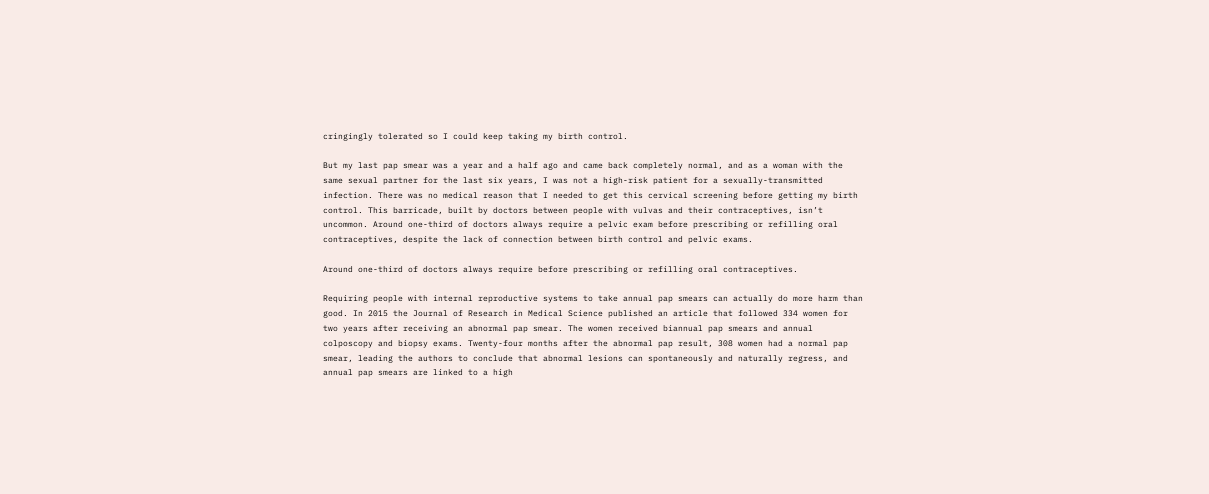cringingly tolerated so I could keep taking my birth control.

But my last pap smear was a year and a half ago and came back completely normal, and as a woman with the same sexual partner for the last six years, I was not a high-risk patient for a sexually-transmitted infection. There was no medical reason that I needed to get this cervical screening before getting my birth control. This barricade, built by doctors between people with vulvas and their contraceptives, isn’t uncommon. Around one-third of doctors always require a pelvic exam before prescribing or refilling oral contraceptives, despite the lack of connection between birth control and pelvic exams.

Around one-third of doctors always require before prescribing or refilling oral contraceptives.

Requiring people with internal reproductive systems to take annual pap smears can actually do more harm than good. In 2015 the Journal of Research in Medical Science published an article that followed 334 women for two years after receiving an abnormal pap smear. The women received biannual pap smears and annual colposcopy and biopsy exams. Twenty-four months after the abnormal pap result, 308 women had a normal pap smear, leading the authors to conclude that abnormal lesions can spontaneously and naturally regress, and annual pap smears are linked to a high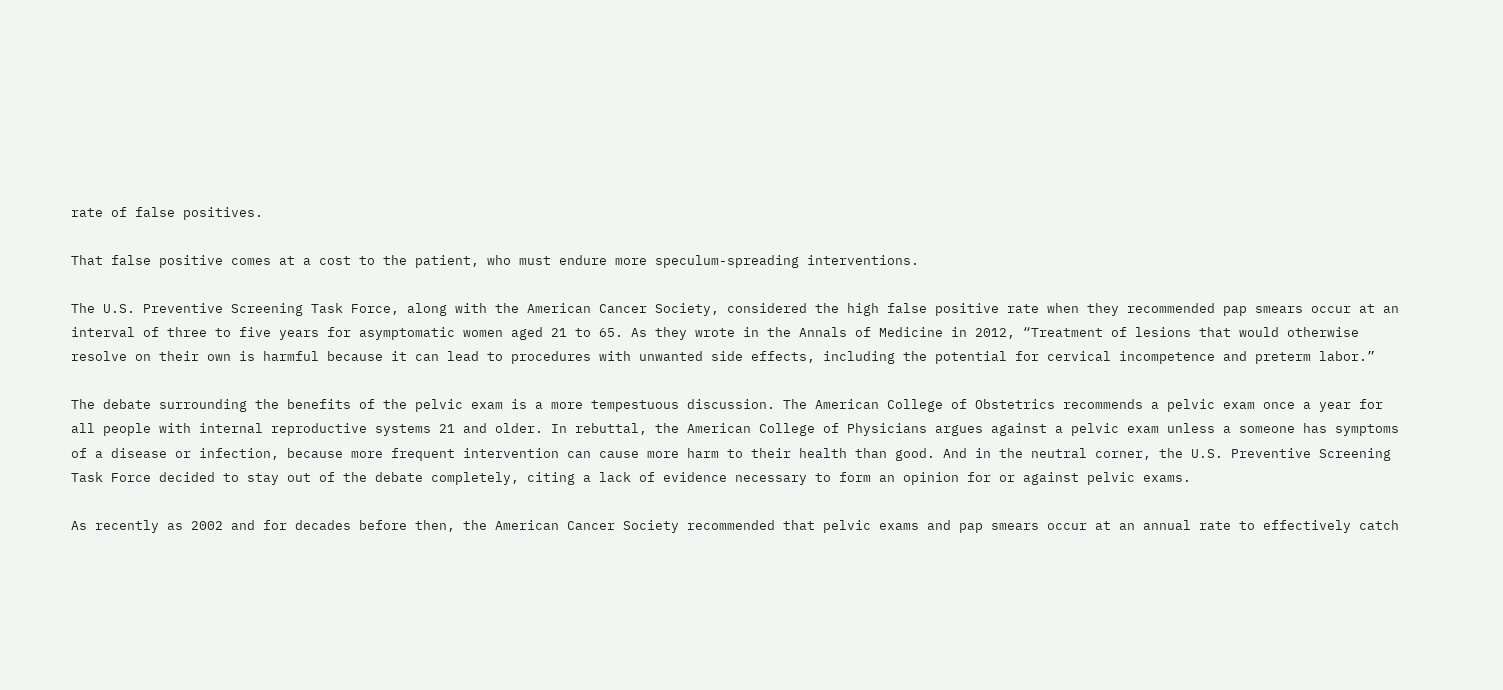rate of false positives.

That false positive comes at a cost to the patient, who must endure more speculum-spreading interventions.

The U.S. Preventive Screening Task Force, along with the American Cancer Society, considered the high false positive rate when they recommended pap smears occur at an interval of three to five years for asymptomatic women aged 21 to 65. As they wrote in the Annals of Medicine in 2012, “Treatment of lesions that would otherwise resolve on their own is harmful because it can lead to procedures with unwanted side effects, including the potential for cervical incompetence and preterm labor.”

The debate surrounding the benefits of the pelvic exam is a more tempestuous discussion. The American College of Obstetrics recommends a pelvic exam once a year for all people with internal reproductive systems 21 and older. In rebuttal, the American College of Physicians argues against a pelvic exam unless a someone has symptoms of a disease or infection, because more frequent intervention can cause more harm to their health than good. And in the neutral corner, the U.S. Preventive Screening Task Force decided to stay out of the debate completely, citing a lack of evidence necessary to form an opinion for or against pelvic exams.

As recently as 2002 and for decades before then, the American Cancer Society recommended that pelvic exams and pap smears occur at an annual rate to effectively catch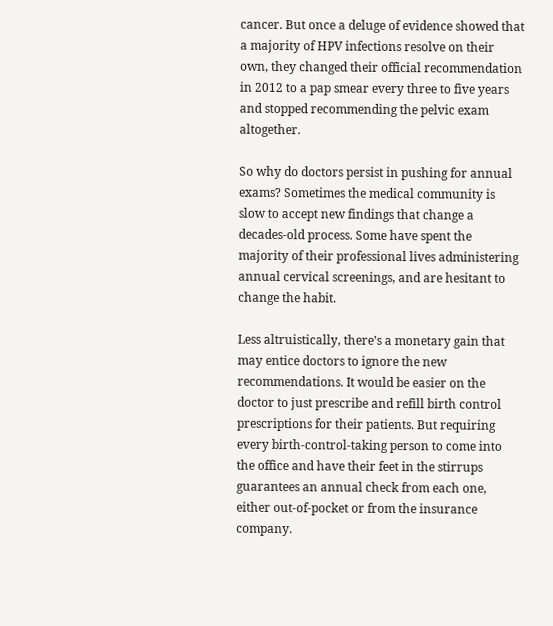cancer. But once a deluge of evidence showed that a majority of HPV infections resolve on their own, they changed their official recommendation in 2012 to a pap smear every three to five years and stopped recommending the pelvic exam altogether.

So why do doctors persist in pushing for annual exams? Sometimes the medical community is slow to accept new findings that change a decades-old process. Some have spent the majority of their professional lives administering annual cervical screenings, and are hesitant to change the habit.

Less altruistically, there’s a monetary gain that may entice doctors to ignore the new recommendations. It would be easier on the doctor to just prescribe and refill birth control prescriptions for their patients. But requiring every birth-control-taking person to come into the office and have their feet in the stirrups guarantees an annual check from each one, either out-of-pocket or from the insurance company.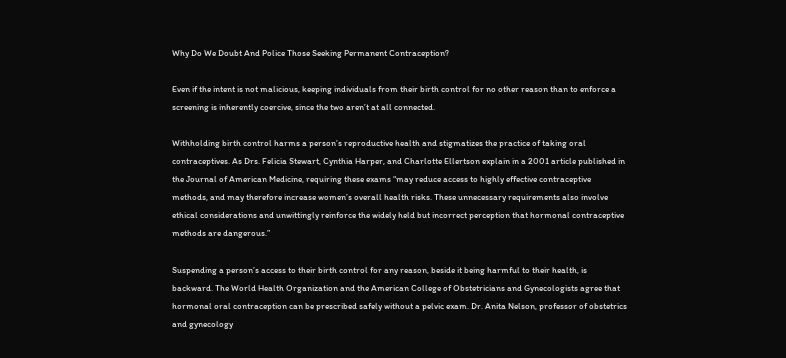Why Do We Doubt And Police Those Seeking Permanent Contraception?

Even if the intent is not malicious, keeping individuals from their birth control for no other reason than to enforce a screening is inherently coercive, since the two aren’t at all connected.

Withholding birth control harms a person’s reproductive health and stigmatizes the practice of taking oral contraceptives. As Drs. Felicia Stewart, Cynthia Harper, and Charlotte Ellertson explain in a 2001 article published in the Journal of American Medicine, requiring these exams “may reduce access to highly effective contraceptive methods, and may therefore increase women’s overall health risks. These unnecessary requirements also involve ethical considerations and unwittingly reinforce the widely held but incorrect perception that hormonal contraceptive methods are dangerous.”

Suspending a person’s access to their birth control for any reason, beside it being harmful to their health, is backward. The World Health Organization and the American College of Obstetricians and Gynecologists agree that hormonal oral contraception can be prescribed safely without a pelvic exam. Dr. Anita Nelson, professor of obstetrics and gynecology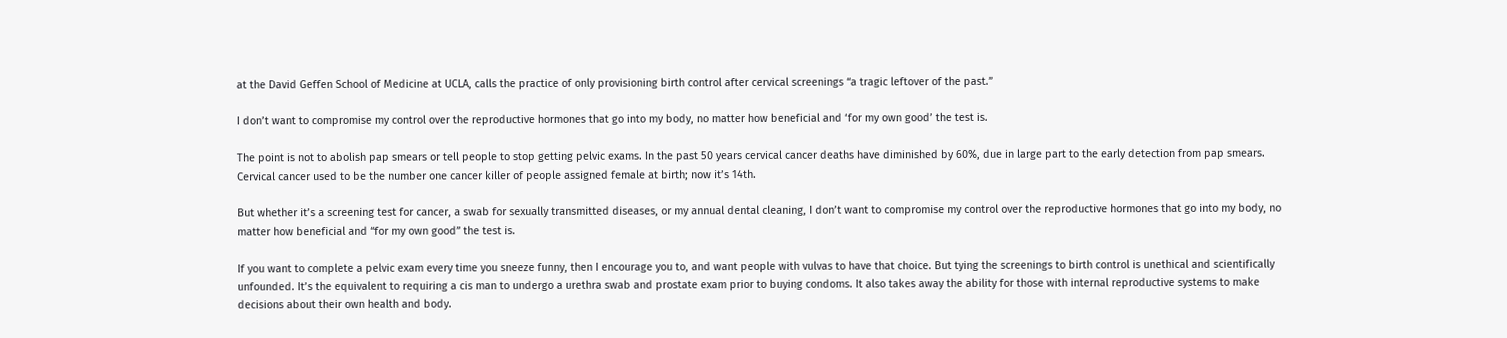at the David Geffen School of Medicine at UCLA, calls the practice of only provisioning birth control after cervical screenings “a tragic leftover of the past.”

I don’t want to compromise my control over the reproductive hormones that go into my body, no matter how beneficial and ‘for my own good’ the test is.

The point is not to abolish pap smears or tell people to stop getting pelvic exams. In the past 50 years cervical cancer deaths have diminished by 60%, due in large part to the early detection from pap smears. Cervical cancer used to be the number one cancer killer of people assigned female at birth; now it’s 14th.

But whether it’s a screening test for cancer, a swab for sexually transmitted diseases, or my annual dental cleaning, I don’t want to compromise my control over the reproductive hormones that go into my body, no matter how beneficial and “for my own good” the test is.

If you want to complete a pelvic exam every time you sneeze funny, then I encourage you to, and want people with vulvas to have that choice. But tying the screenings to birth control is unethical and scientifically unfounded. It’s the equivalent to requiring a cis man to undergo a urethra swab and prostate exam prior to buying condoms. It also takes away the ability for those with internal reproductive systems to make decisions about their own health and body.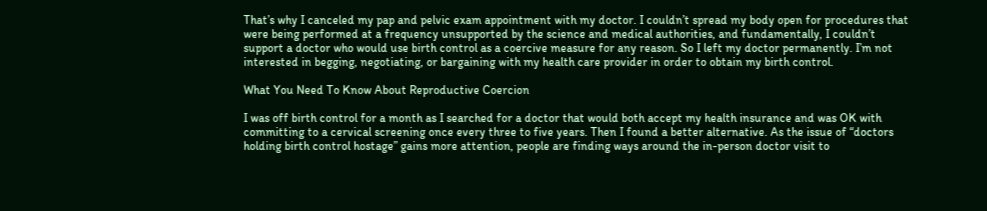That’s why I canceled my pap and pelvic exam appointment with my doctor. I couldn’t spread my body open for procedures that were being performed at a frequency unsupported by the science and medical authorities, and fundamentally, I couldn’t support a doctor who would use birth control as a coercive measure for any reason. So I left my doctor permanently. I’m not interested in begging, negotiating, or bargaining with my health care provider in order to obtain my birth control.

What You Need To Know About Reproductive Coercion

I was off birth control for a month as I searched for a doctor that would both accept my health insurance and was OK with committing to a cervical screening once every three to five years. Then I found a better alternative. As the issue of “doctors holding birth control hostage” gains more attention, people are finding ways around the in-person doctor visit to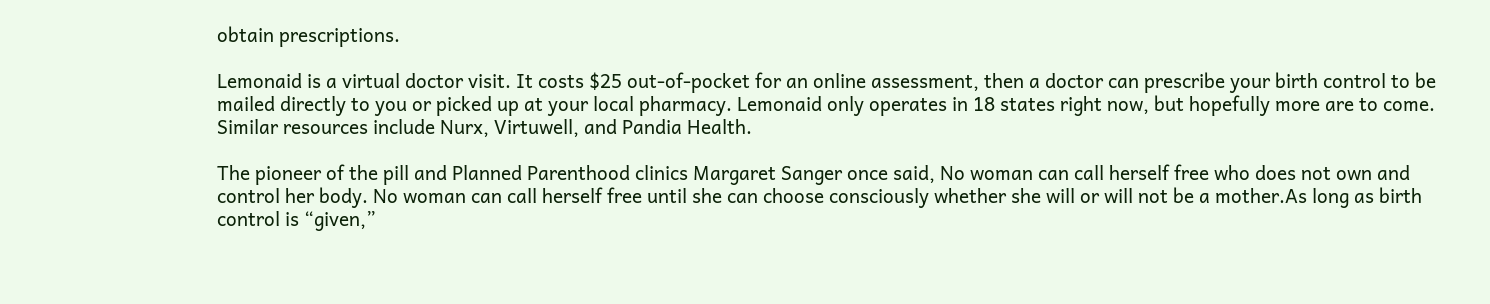obtain prescriptions.

Lemonaid is a virtual doctor visit. It costs $25 out-of-pocket for an online assessment, then a doctor can prescribe your birth control to be mailed directly to you or picked up at your local pharmacy. Lemonaid only operates in 18 states right now, but hopefully more are to come. Similar resources include Nurx, Virtuwell, and Pandia Health.

The pioneer of the pill and Planned Parenthood clinics Margaret Sanger once said, No woman can call herself free who does not own and control her body. No woman can call herself free until she can choose consciously whether she will or will not be a mother.As long as birth control is “given,”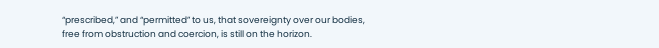“prescribed,” and “permitted” to us, that sovereignty over our bodies, free from obstruction and coercion, is still on the horizon.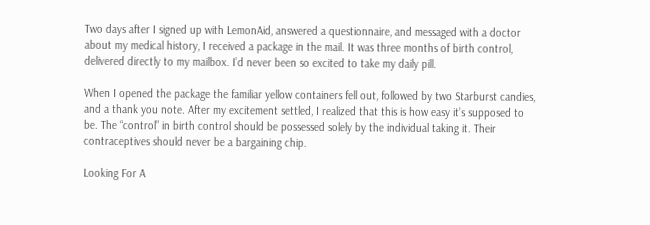Two days after I signed up with LemonAid, answered a questionnaire, and messaged with a doctor about my medical history, I received a package in the mail. It was three months of birth control, delivered directly to my mailbox. I’d never been so excited to take my daily pill.

When I opened the package the familiar yellow containers fell out, followed by two Starburst candies, and a thank you note. After my excitement settled, I realized that this is how easy it’s supposed to be. The “control” in birth control should be possessed solely by the individual taking it. Their contraceptives should never be a bargaining chip.

Looking For A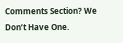Comments Section? We Don’t Have One.